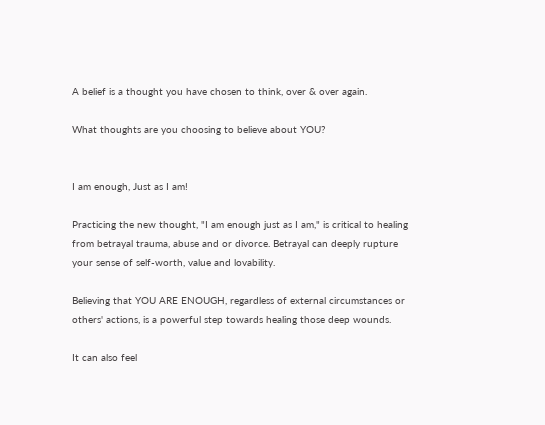A belief is a thought you have chosen to think, over & over again.

What thoughts are you choosing to believe about YOU?


I am enough, Just as I am!

Practicing the new thought, "I am enough just as I am," is critical to healing from betrayal trauma, abuse and or divorce. Betrayal can deeply rupture your sense of self-worth, value and lovability.

Believing that YOU ARE ENOUGH, regardless of external circumstances or others' actions, is a powerful step towards healing those deep wounds.

It can also feel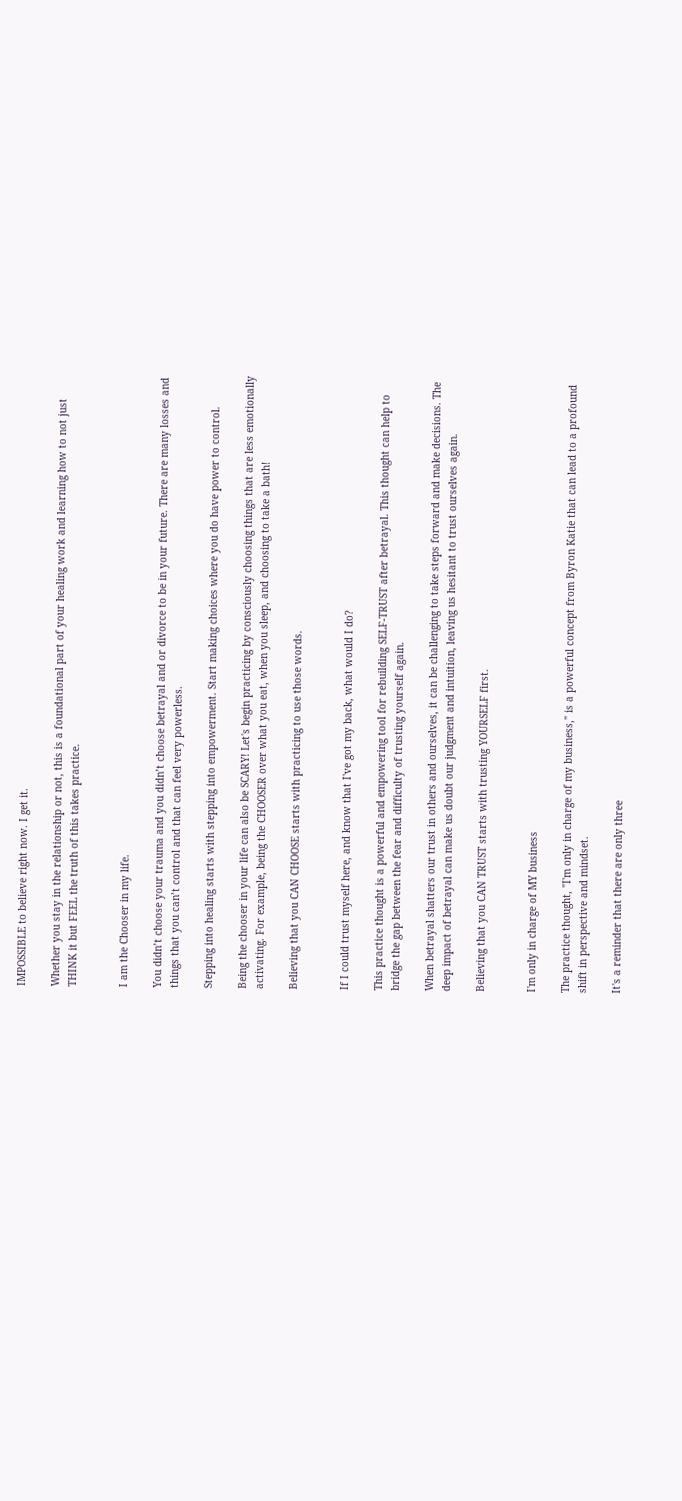IMPOSSIBLE to believe right now. I get it.

Whether you stay in the relationship or not, this is a foundational part of your healing work and learning how to not just THINK it but FEEL the truth of this takes practice.


I am the Chooser in my life.

You didn’t choose your trauma and you didn’t choose betrayal and or divorce to be in your future. There are many losses and things that you can’t control and that can feel very powerless.

Stepping into healing starts with stepping into empowerment. Start making choices where you do have power to control.

Being the chooser in your life can also be SCARY! Let's begin practicing by consciously choosing things that are less emotionally activating. For example, being the CHOOSER over what you eat, when you sleep, and choosing to take a bath!

Believing that you CAN CHOOSE starts with practicing to use those words.


If I could trust myself here, and know that I've got my back, what would I do?

This practice thought is a powerful and empowering tool for rebuilding SELF-TRUST after betrayal. This thought can help to bridge the gap between the fear and difficulty of trusting yourself again.

When betrayal shatters our trust in others and ourselves, it can be challenging to take steps forward and make decisions. The deep impact of betrayal can make us doubt our judgment and intuition, leaving us hesitant to trust ourselves again.

Believing that you CAN TRUST starts with trusting YOURSELF first.


I'm only in charge of MY business

The practice thought, "I'm only in charge of my business," is a powerful concept from Byron Katie that can lead to a profound shift in perspective and mindset.

It's a reminder that there are only three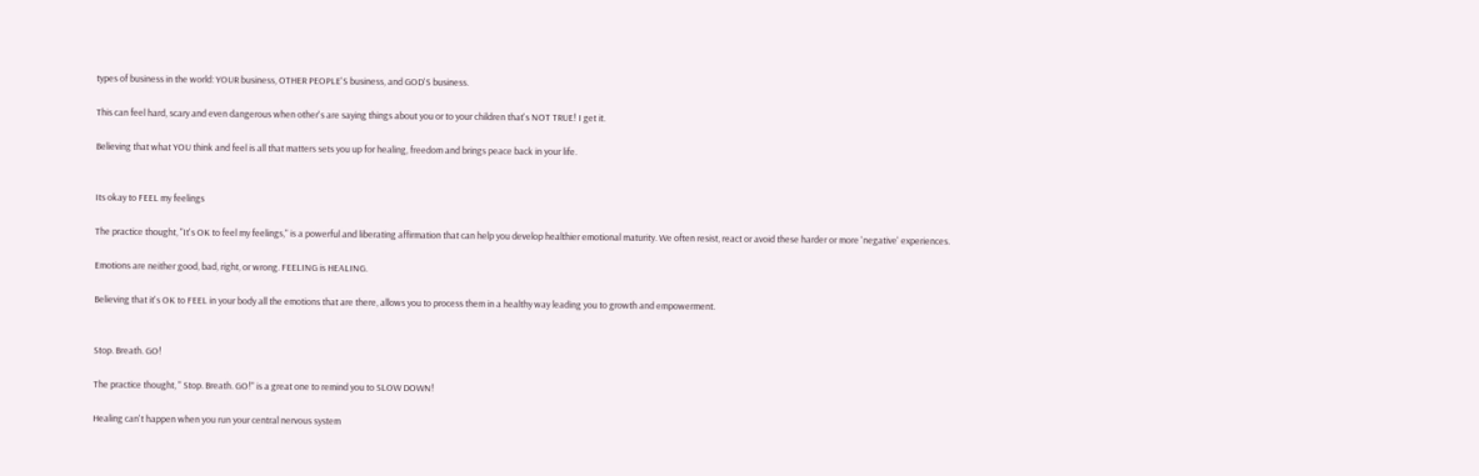types of business in the world: YOUR business, OTHER PEOPLE'S business, and GOD'S business.

This can feel hard, scary and even dangerous when other's are saying things about you or to your children that's NOT TRUE! I get it.

Believing that what YOU think and feel is all that matters sets you up for healing, freedom and brings peace back in your life.


Its okay to FEEL my feelings

The practice thought, "It's OK to feel my feelings," is a powerful and liberating affirmation that can help you develop healthier emotional maturity. We often resist, react or avoid these harder or more 'negative' experiences.

Emotions are neither good, bad, right, or wrong. FEELING is HEALING.

Believing that it's OK to FEEL in your body all the emotions that are there, allows you to process them in a healthy way leading you to growth and empowerment.


Stop. Breath. GO!

The practice thought, " Stop. Breath. GO!" is a great one to remind you to SLOW DOWN!

Healing can't happen when you run your central nervous system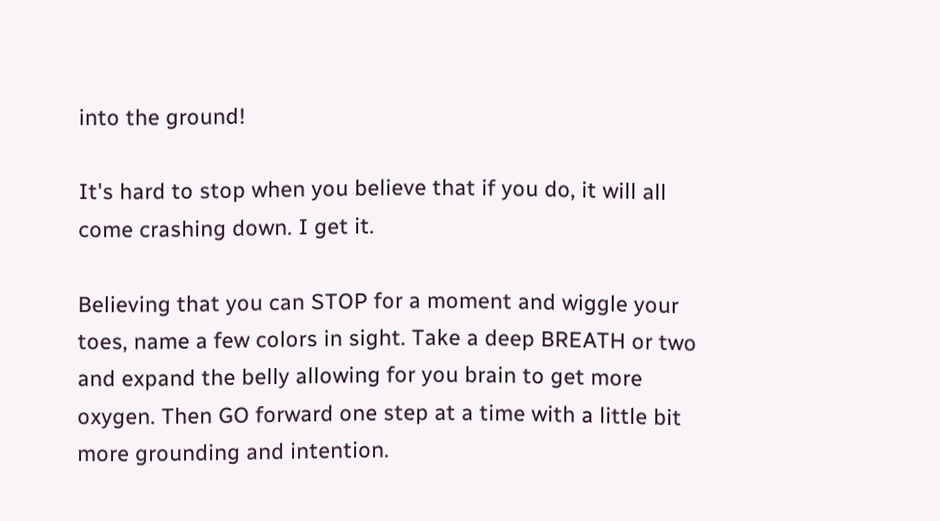into the ground!

It's hard to stop when you believe that if you do, it will all come crashing down. I get it.

Believing that you can STOP for a moment and wiggle your toes, name a few colors in sight. Take a deep BREATH or two and expand the belly allowing for you brain to get more oxygen. Then GO forward one step at a time with a little bit more grounding and intention.